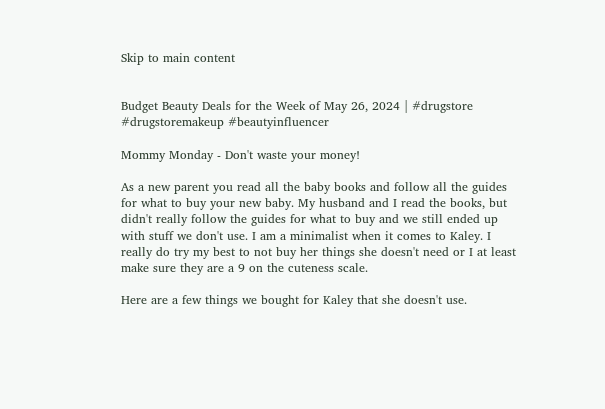Skip to main content


Budget Beauty Deals for the Week of May 26, 2024 | #drugstore #drugstoremakeup #beautyinfluencer

Mommy Monday - Don't waste your money!

As a new parent you read all the baby books and follow all the guides for what to buy your new baby. My husband and I read the books, but didn't really follow the guides for what to buy and we still ended up with stuff we don't use. I am a minimalist when it comes to Kaley. I really do try my best to not buy her things she doesn't need or I at least make sure they are a 9 on the cuteness scale.

Here are a few things we bought for Kaley that she doesn't use.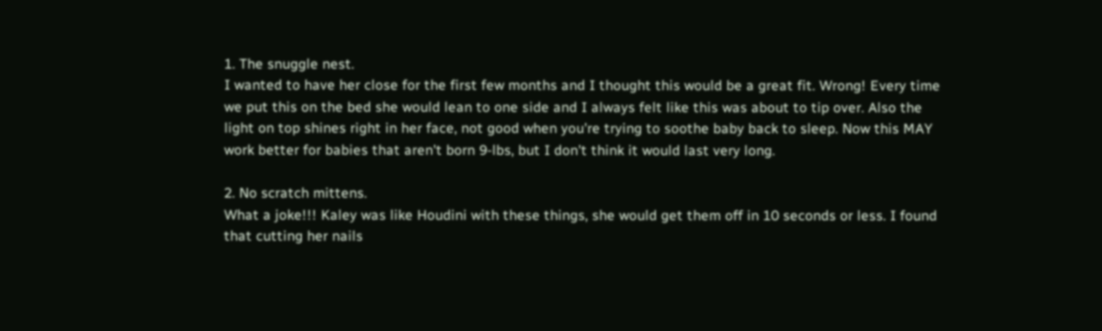1. The snuggle nest.
I wanted to have her close for the first few months and I thought this would be a great fit. Wrong! Every time we put this on the bed she would lean to one side and I always felt like this was about to tip over. Also the light on top shines right in her face, not good when you're trying to soothe baby back to sleep. Now this MAY work better for babies that aren't born 9-lbs, but I don't think it would last very long.

2. No scratch mittens.
What a joke!!! Kaley was like Houdini with these things, she would get them off in 10 seconds or less. I found that cutting her nails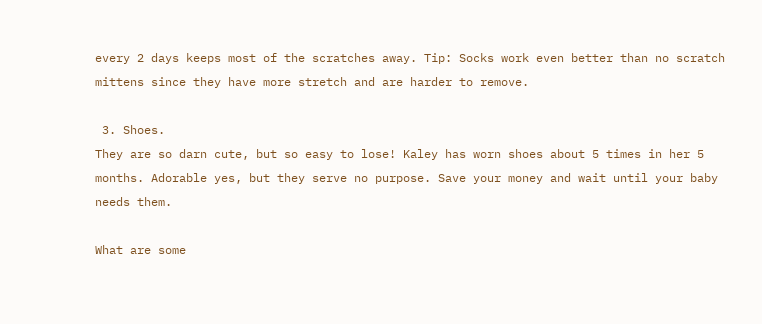every 2 days keeps most of the scratches away. Tip: Socks work even better than no scratch mittens since they have more stretch and are harder to remove.

 3. Shoes.
They are so darn cute, but so easy to lose! Kaley has worn shoes about 5 times in her 5 months. Adorable yes, but they serve no purpose. Save your money and wait until your baby needs them.

What are some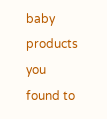baby products you found to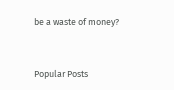be a waste of money?


Popular Posts